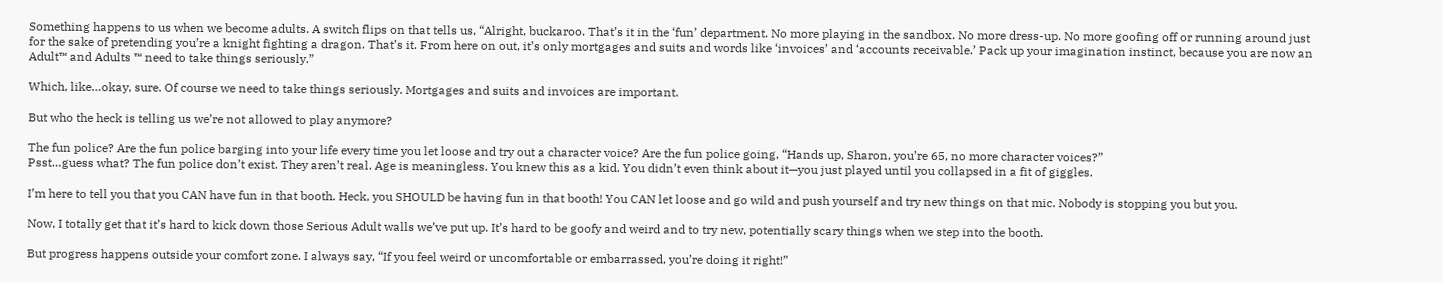Something happens to us when we become adults. A switch flips on that tells us, “Alright, buckaroo. That’s it in the ‘fun’ department. No more playing in the sandbox. No more dress-up. No more goofing off or running around just for the sake of pretending you’re a knight fighting a dragon. That’s it. From here on out, it’s only mortgages and suits and words like ‘invoices’ and ‘accounts receivable.’ Pack up your imagination instinct, because you are now an Adult™ and Adults ™ need to take things seriously.”

Which, like…okay, sure. Of course we need to take things seriously. Mortgages and suits and invoices are important.

But who the heck is telling us we’re not allowed to play anymore?

The fun police? Are the fun police barging into your life every time you let loose and try out a character voice? Are the fun police going, “Hands up, Sharon, you’re 65, no more character voices?”
Psst…guess what? The fun police don’t exist. They aren’t real. Age is meaningless. You knew this as a kid. You didn’t even think about it—you just played until you collapsed in a fit of giggles.

I’m here to tell you that you CAN have fun in that booth. Heck, you SHOULD be having fun in that booth! You CAN let loose and go wild and push yourself and try new things on that mic. Nobody is stopping you but you.

Now, I totally get that it’s hard to kick down those Serious Adult walls we’ve put up. It’s hard to be goofy and weird and to try new, potentially scary things when we step into the booth.

But progress happens outside your comfort zone. I always say, “If you feel weird or uncomfortable or embarrassed, you’re doing it right!”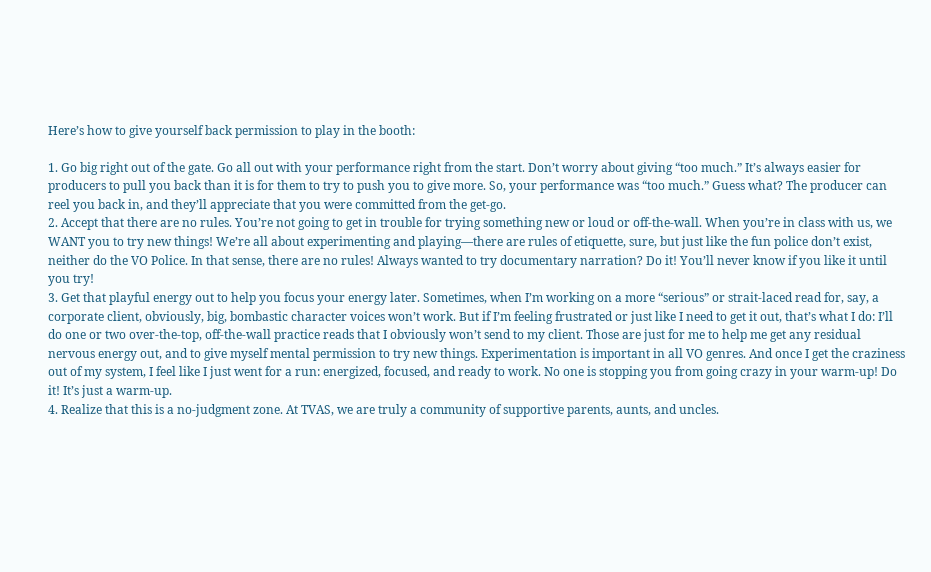Here’s how to give yourself back permission to play in the booth:

1. Go big right out of the gate. Go all out with your performance right from the start. Don’t worry about giving “too much.” It’s always easier for producers to pull you back than it is for them to try to push you to give more. So, your performance was “too much.” Guess what? The producer can reel you back in, and they’ll appreciate that you were committed from the get-go.
2. Accept that there are no rules. You’re not going to get in trouble for trying something new or loud or off-the-wall. When you’re in class with us, we WANT you to try new things! We’re all about experimenting and playing—there are rules of etiquette, sure, but just like the fun police don’t exist, neither do the VO Police. In that sense, there are no rules! Always wanted to try documentary narration? Do it! You’ll never know if you like it until you try!
3. Get that playful energy out to help you focus your energy later. Sometimes, when I’m working on a more “serious” or strait-laced read for, say, a corporate client, obviously, big, bombastic character voices won’t work. But if I’m feeling frustrated or just like I need to get it out, that’s what I do: I’ll do one or two over-the-top, off-the-wall practice reads that I obviously won’t send to my client. Those are just for me to help me get any residual nervous energy out, and to give myself mental permission to try new things. Experimentation is important in all VO genres. And once I get the craziness out of my system, I feel like I just went for a run: energized, focused, and ready to work. No one is stopping you from going crazy in your warm-up! Do it! It’s just a warm-up.
4. Realize that this is a no-judgment zone. At TVAS, we are truly a community of supportive parents, aunts, and uncles.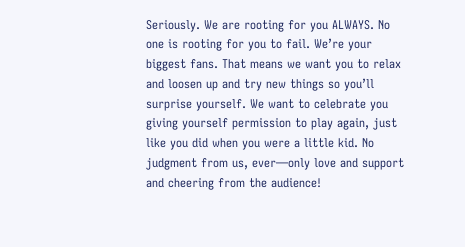Seriously. We are rooting for you ALWAYS. No one is rooting for you to fail. We’re your biggest fans. That means we want you to relax and loosen up and try new things so you’ll surprise yourself. We want to celebrate you giving yourself permission to play again, just like you did when you were a little kid. No judgment from us, ever—only love and support and cheering from the audience!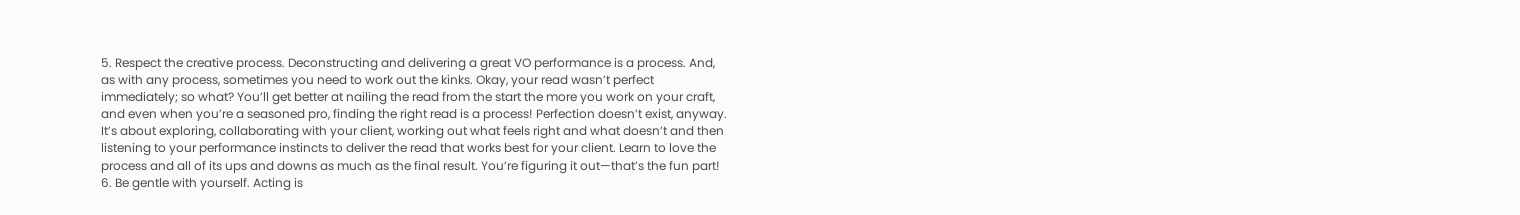5. Respect the creative process. Deconstructing and delivering a great VO performance is a process. And, as with any process, sometimes you need to work out the kinks. Okay, your read wasn’t perfect immediately; so what? You’ll get better at nailing the read from the start the more you work on your craft, and even when you’re a seasoned pro, finding the right read is a process! Perfection doesn’t exist, anyway. It’s about exploring, collaborating with your client, working out what feels right and what doesn’t and then listening to your performance instincts to deliver the read that works best for your client. Learn to love the process and all of its ups and downs as much as the final result. You’re figuring it out—that’s the fun part!
6. Be gentle with yourself. Acting is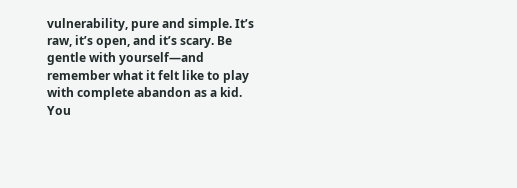vulnerability, pure and simple. It’s raw, it’s open, and it’s scary. Be gentle with yourself—and remember what it felt like to play with complete abandon as a kid. You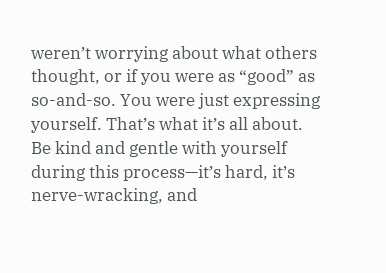weren’t worrying about what others thought, or if you were as “good” as so-and-so. You were just expressing yourself. That’s what it’s all about. Be kind and gentle with yourself during this process—it’s hard, it’s nerve-wracking, and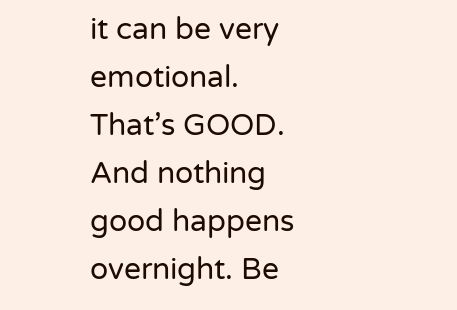it can be very emotional. That’s GOOD. And nothing good happens overnight. Be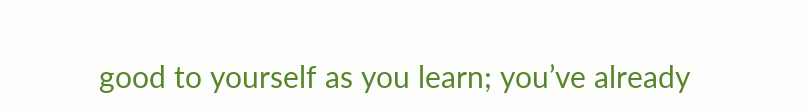good to yourself as you learn; you’ve already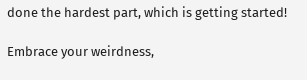done the hardest part, which is getting started!

Embrace your weirdness,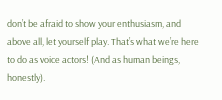don’t be afraid to show your enthusiasm, and above all, let yourself play. That’s what we’re here to do as voice actors! (And as human beings, honestly).